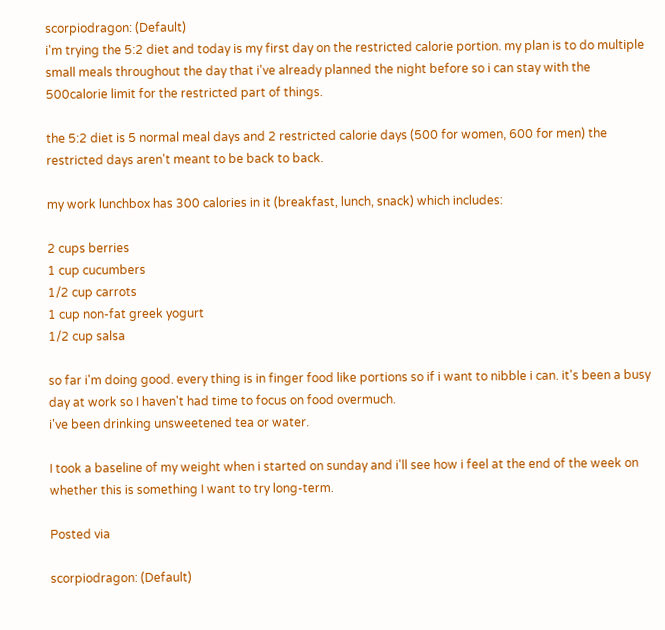scorpiodragon: (Default)
i'm trying the 5:2 diet and today is my first day on the restricted calorie portion. my plan is to do multiple small meals throughout the day that i've already planned the night before so i can stay with the 500calorie limit for the restricted part of things.

the 5:2 diet is 5 normal meal days and 2 restricted calorie days (500 for women, 600 for men) the restricted days aren't meant to be back to back.

my work lunchbox has 300 calories in it (breakfast, lunch, snack) which includes:

2 cups berries
1 cup cucumbers
1/2 cup carrots
1 cup non-fat greek yogurt
1/2 cup salsa

so far i'm doing good. every thing is in finger food like portions so if i want to nibble i can. it's been a busy day at work so I haven't had time to focus on food overmuch.
i've been drinking unsweetened tea or water.

I took a baseline of my weight when i started on sunday and i'll see how i feel at the end of the week on whether this is something I want to try long-term.

Posted via

scorpiodragon: (Default)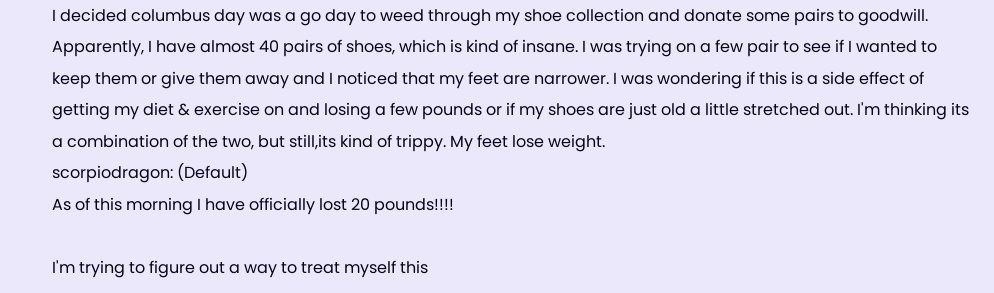I decided columbus day was a go day to weed through my shoe collection and donate some pairs to goodwill. Apparently, I have almost 40 pairs of shoes, which is kind of insane. I was trying on a few pair to see if I wanted to keep them or give them away and I noticed that my feet are narrower. I was wondering if this is a side effect of getting my diet & exercise on and losing a few pounds or if my shoes are just old a little stretched out. I'm thinking its a combination of the two, but still,its kind of trippy. My feet lose weight.
scorpiodragon: (Default)
As of this morning I have officially lost 20 pounds!!!!

I'm trying to figure out a way to treat myself this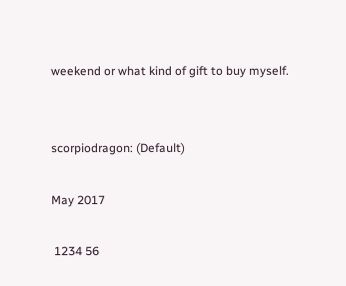weekend or what kind of gift to buy myself.


scorpiodragon: (Default)

May 2017

 1234 56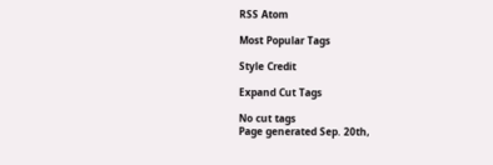RSS Atom

Most Popular Tags

Style Credit

Expand Cut Tags

No cut tags
Page generated Sep. 20th,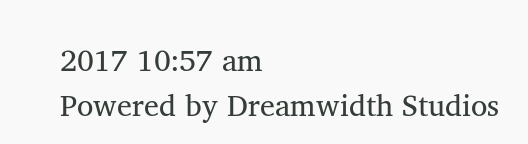2017 10:57 am
Powered by Dreamwidth Studios